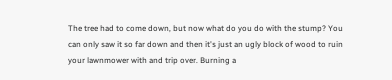The tree had to come down, but now what do you do with the stump? You can only saw it so far down and then it's just an ugly block of wood to ruin your lawnmower with and trip over. Burning a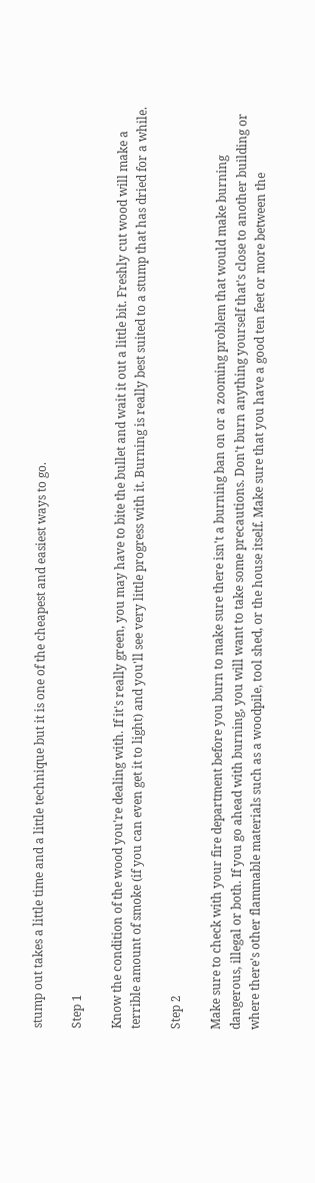stump out takes a little time and a little technique but it is one of the cheapest and easiest ways to go.

Step 1

Know the condition of the wood you're dealing with. If it's really green, you may have to bite the bullet and wait it out a little bit. Freshly cut wood will make a terrible amount of smoke (if you can even get it to light) and you'll see very little progress with it. Burning is really best suited to a stump that has dried for a while.

Step 2

Make sure to check with your fire department before you burn to make sure there isn't a burning ban on or a zooming problem that would make burning dangerous, illegal or both. If you go ahead with burning, you will want to take some precautions. Don't burn anything yourself that's close to another building or where there's other flammable materials such as a woodpile, tool shed, or the house itself. Make sure that you have a good ten feet or more between the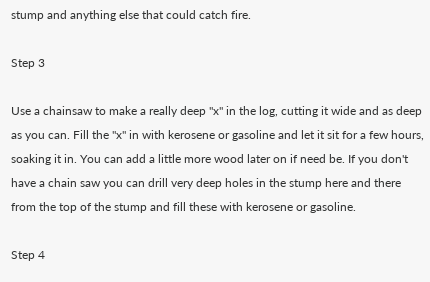stump and anything else that could catch fire.

Step 3

Use a chainsaw to make a really deep "x" in the log, cutting it wide and as deep as you can. Fill the "x" in with kerosene or gasoline and let it sit for a few hours, soaking it in. You can add a little more wood later on if need be. If you don't have a chain saw you can drill very deep holes in the stump here and there from the top of the stump and fill these with kerosene or gasoline.

Step 4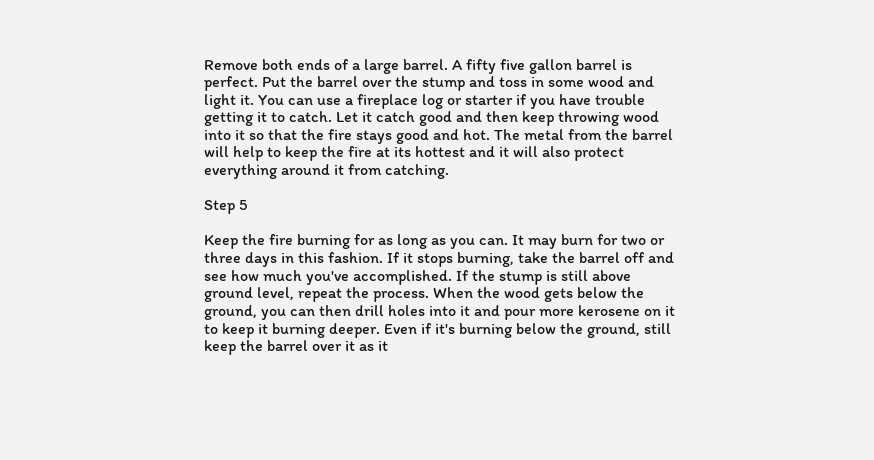Remove both ends of a large barrel. A fifty five gallon barrel is perfect. Put the barrel over the stump and toss in some wood and light it. You can use a fireplace log or starter if you have trouble getting it to catch. Let it catch good and then keep throwing wood into it so that the fire stays good and hot. The metal from the barrel will help to keep the fire at its hottest and it will also protect everything around it from catching.

Step 5

Keep the fire burning for as long as you can. It may burn for two or three days in this fashion. If it stops burning, take the barrel off and see how much you've accomplished. If the stump is still above ground level, repeat the process. When the wood gets below the ground, you can then drill holes into it and pour more kerosene on it to keep it burning deeper. Even if it's burning below the ground, still keep the barrel over it as it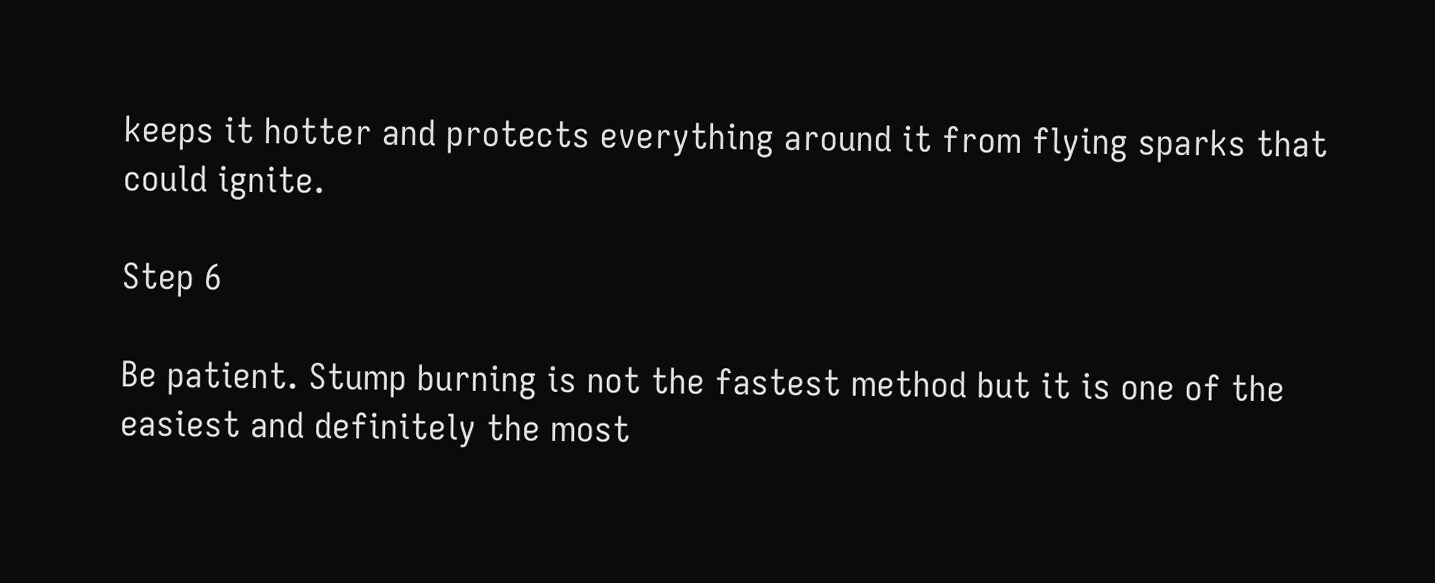keeps it hotter and protects everything around it from flying sparks that could ignite.

Step 6

Be patient. Stump burning is not the fastest method but it is one of the easiest and definitely the most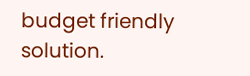budget friendly solution.